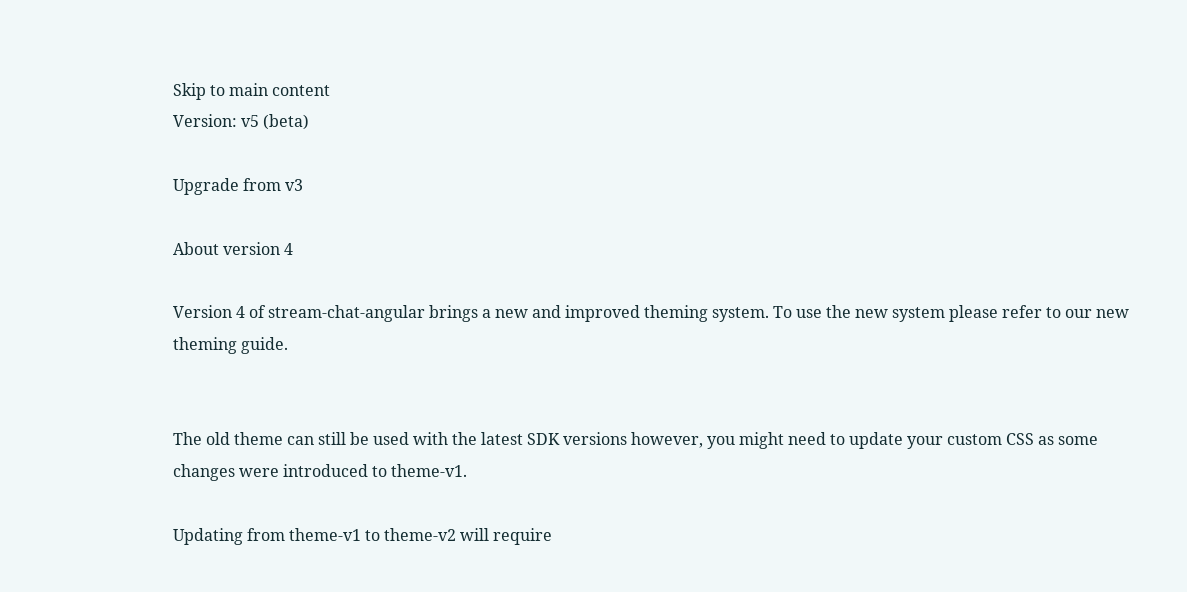Skip to main content
Version: v5 (beta)

Upgrade from v3

About version 4

Version 4 of stream-chat-angular brings a new and improved theming system. To use the new system please refer to our new theming guide.


The old theme can still be used with the latest SDK versions however, you might need to update your custom CSS as some changes were introduced to theme-v1.

Updating from theme-v1 to theme-v2 will require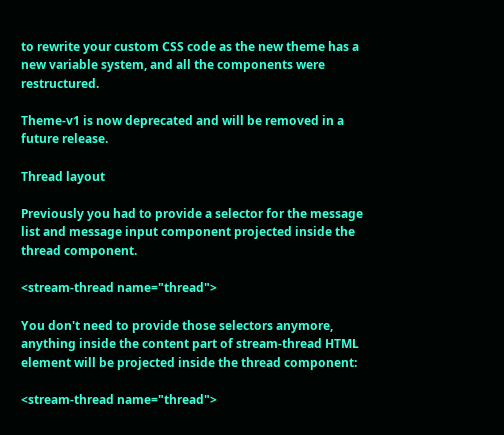to rewrite your custom CSS code as the new theme has a new variable system, and all the components were restructured.

Theme-v1 is now deprecated and will be removed in a future release.

Thread layout

Previously you had to provide a selector for the message list and message input component projected inside the thread component.

<stream-thread name="thread">

You don't need to provide those selectors anymore, anything inside the content part of stream-thread HTML element will be projected inside the thread component:

<stream-thread name="thread">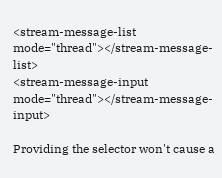<stream-message-list mode="thread"></stream-message-list>
<stream-message-input mode="thread"></stream-message-input>

Providing the selector won't cause a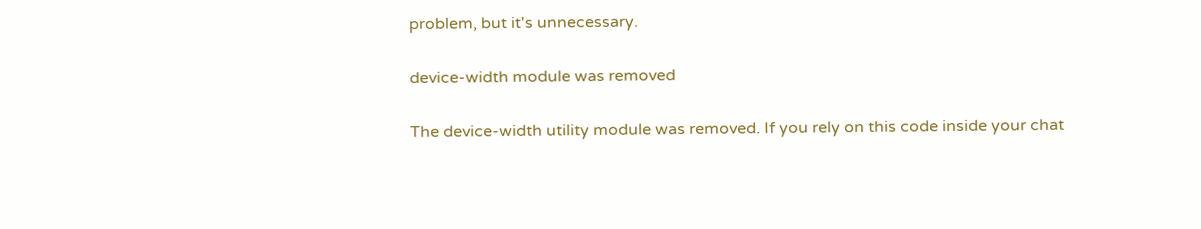problem, but it's unnecessary.

device-width module was removed

The device-width utility module was removed. If you rely on this code inside your chat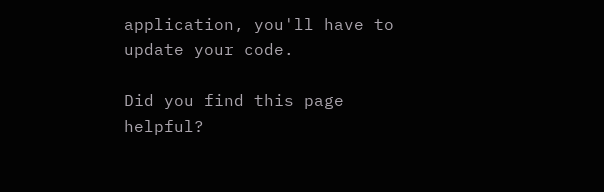application, you'll have to update your code.

Did you find this page helpful?